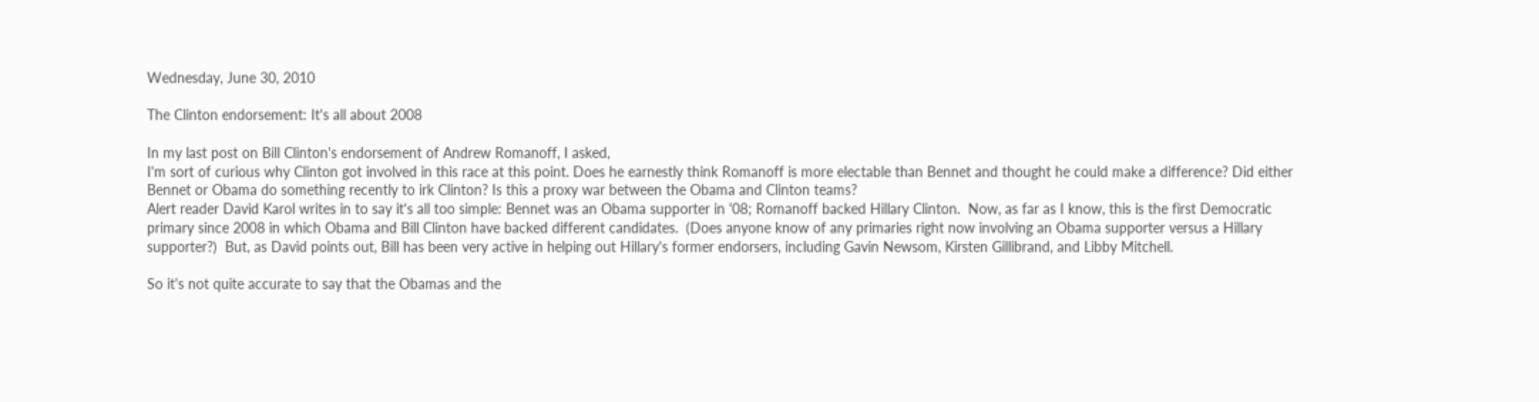Wednesday, June 30, 2010

The Clinton endorsement: It's all about 2008

In my last post on Bill Clinton's endorsement of Andrew Romanoff, I asked,
I'm sort of curious why Clinton got involved in this race at this point. Does he earnestly think Romanoff is more electable than Bennet and thought he could make a difference? Did either Bennet or Obama do something recently to irk Clinton? Is this a proxy war between the Obama and Clinton teams?
Alert reader David Karol writes in to say it's all too simple: Bennet was an Obama supporter in '08; Romanoff backed Hillary Clinton.  Now, as far as I know, this is the first Democratic primary since 2008 in which Obama and Bill Clinton have backed different candidates.  (Does anyone know of any primaries right now involving an Obama supporter versus a Hillary supporter?)  But, as David points out, Bill has been very active in helping out Hillary's former endorsers, including Gavin Newsom, Kirsten Gillibrand, and Libby Mitchell.

So it's not quite accurate to say that the Obamas and the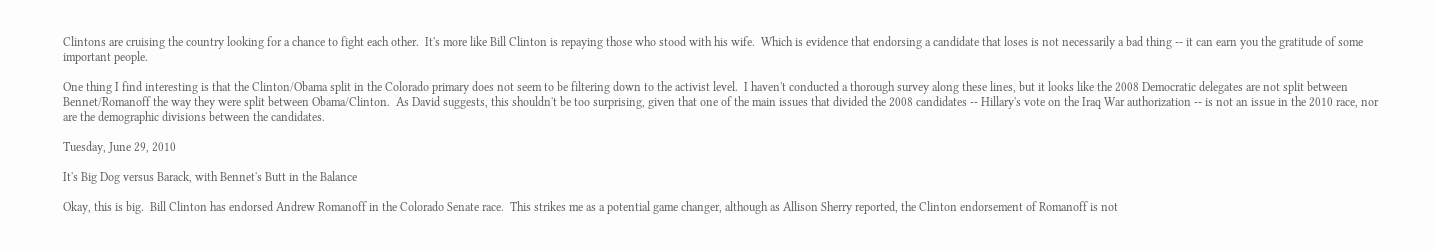Clintons are cruising the country looking for a chance to fight each other.  It's more like Bill Clinton is repaying those who stood with his wife.  Which is evidence that endorsing a candidate that loses is not necessarily a bad thing -- it can earn you the gratitude of some important people.

One thing I find interesting is that the Clinton/Obama split in the Colorado primary does not seem to be filtering down to the activist level.  I haven't conducted a thorough survey along these lines, but it looks like the 2008 Democratic delegates are not split between Bennet/Romanoff the way they were split between Obama/Clinton.  As David suggests, this shouldn't be too surprising, given that one of the main issues that divided the 2008 candidates -- Hillary's vote on the Iraq War authorization -- is not an issue in the 2010 race, nor are the demographic divisions between the candidates.

Tuesday, June 29, 2010

It's Big Dog versus Barack, with Bennet's Butt in the Balance

Okay, this is big.  Bill Clinton has endorsed Andrew Romanoff in the Colorado Senate race.  This strikes me as a potential game changer, although as Allison Sherry reported, the Clinton endorsement of Romanoff is not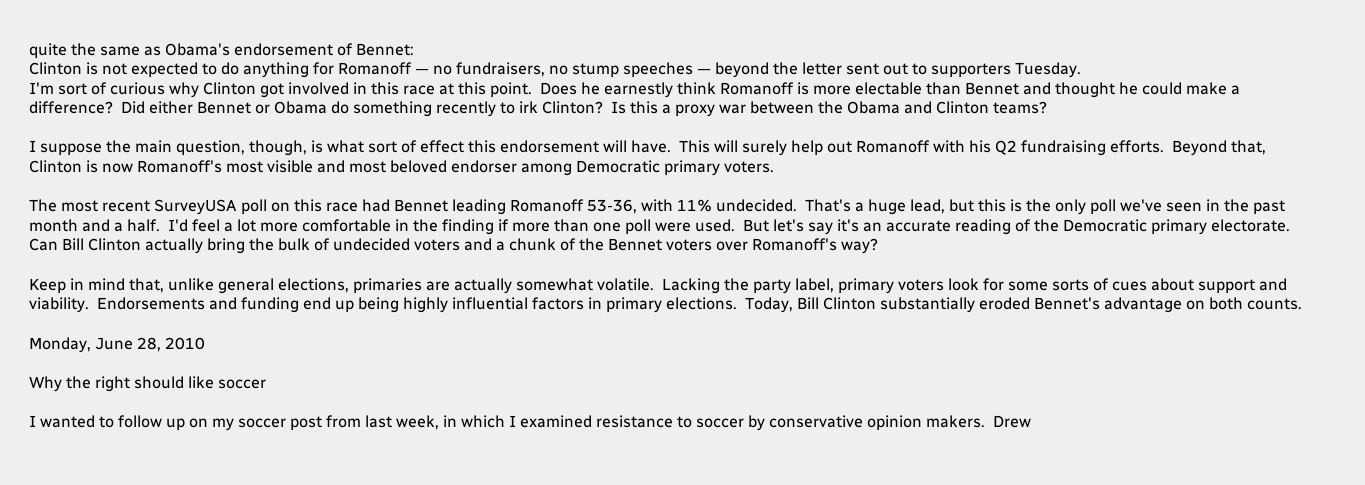quite the same as Obama's endorsement of Bennet:
Clinton is not expected to do anything for Romanoff — no fundraisers, no stump speeches — beyond the letter sent out to supporters Tuesday.
I'm sort of curious why Clinton got involved in this race at this point.  Does he earnestly think Romanoff is more electable than Bennet and thought he could make a difference?  Did either Bennet or Obama do something recently to irk Clinton?  Is this a proxy war between the Obama and Clinton teams?

I suppose the main question, though, is what sort of effect this endorsement will have.  This will surely help out Romanoff with his Q2 fundraising efforts.  Beyond that, Clinton is now Romanoff's most visible and most beloved endorser among Democratic primary voters.

The most recent SurveyUSA poll on this race had Bennet leading Romanoff 53-36, with 11% undecided.  That's a huge lead, but this is the only poll we've seen in the past month and a half.  I'd feel a lot more comfortable in the finding if more than one poll were used.  But let's say it's an accurate reading of the Democratic primary electorate.  Can Bill Clinton actually bring the bulk of undecided voters and a chunk of the Bennet voters over Romanoff's way?

Keep in mind that, unlike general elections, primaries are actually somewhat volatile.  Lacking the party label, primary voters look for some sorts of cues about support and viability.  Endorsements and funding end up being highly influential factors in primary elections.  Today, Bill Clinton substantially eroded Bennet's advantage on both counts.

Monday, June 28, 2010

Why the right should like soccer

I wanted to follow up on my soccer post from last week, in which I examined resistance to soccer by conservative opinion makers.  Drew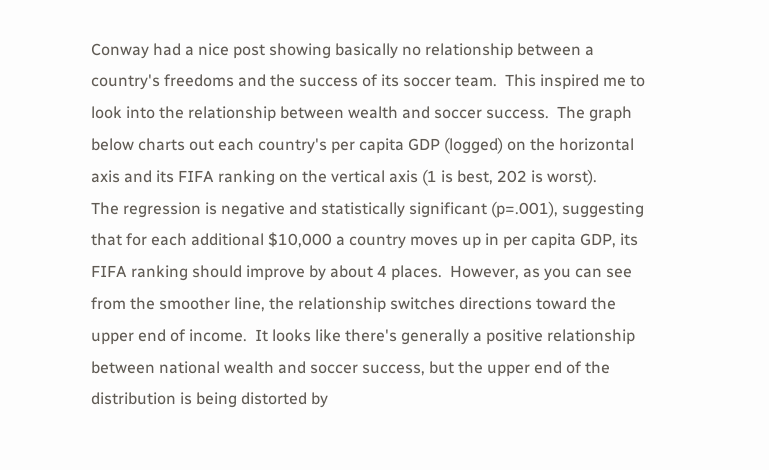Conway had a nice post showing basically no relationship between a country's freedoms and the success of its soccer team.  This inspired me to look into the relationship between wealth and soccer success.  The graph below charts out each country's per capita GDP (logged) on the horizontal axis and its FIFA ranking on the vertical axis (1 is best, 202 is worst).
The regression is negative and statistically significant (p=.001), suggesting that for each additional $10,000 a country moves up in per capita GDP, its FIFA ranking should improve by about 4 places.  However, as you can see from the smoother line, the relationship switches directions toward the upper end of income.  It looks like there's generally a positive relationship between national wealth and soccer success, but the upper end of the distribution is being distorted by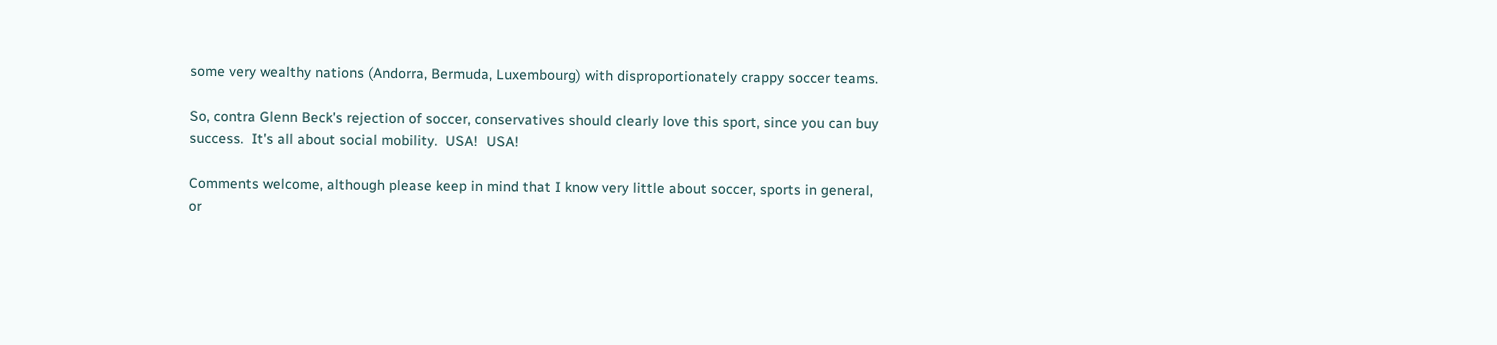some very wealthy nations (Andorra, Bermuda, Luxembourg) with disproportionately crappy soccer teams.

So, contra Glenn Beck's rejection of soccer, conservatives should clearly love this sport, since you can buy success.  It's all about social mobility.  USA!  USA!

Comments welcome, although please keep in mind that I know very little about soccer, sports in general, or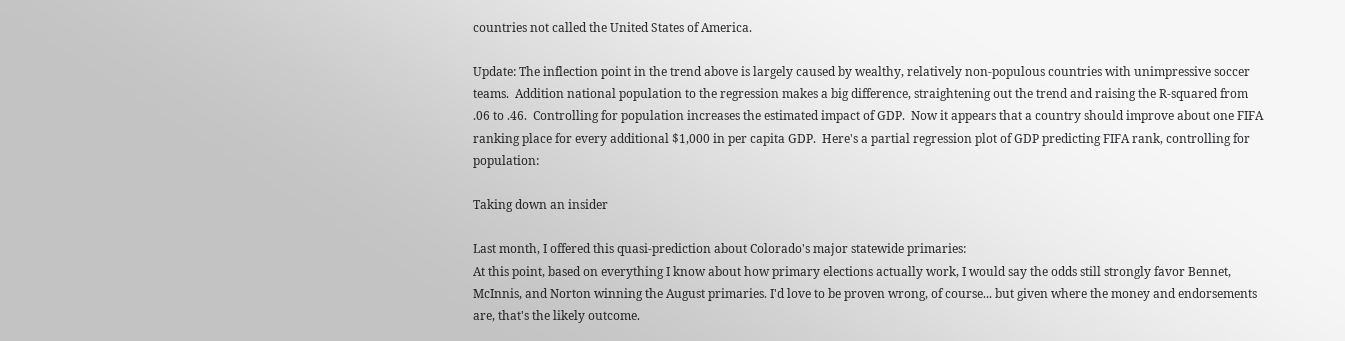countries not called the United States of America.

Update: The inflection point in the trend above is largely caused by wealthy, relatively non-populous countries with unimpressive soccer teams.  Addition national population to the regression makes a big difference, straightening out the trend and raising the R-squared from .06 to .46.  Controlling for population increases the estimated impact of GDP.  Now it appears that a country should improve about one FIFA ranking place for every additional $1,000 in per capita GDP.  Here's a partial regression plot of GDP predicting FIFA rank, controlling for population:

Taking down an insider

Last month, I offered this quasi-prediction about Colorado's major statewide primaries:
At this point, based on everything I know about how primary elections actually work, I would say the odds still strongly favor Bennet, McInnis, and Norton winning the August primaries. I'd love to be proven wrong, of course... but given where the money and endorsements are, that's the likely outcome.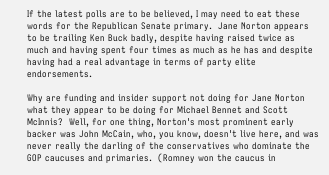If the latest polls are to be believed, I may need to eat these words for the Republican Senate primary.  Jane Norton appears to be trailing Ken Buck badly, despite having raised twice as much and having spent four times as much as he has and despite having had a real advantage in terms of party elite endorsements.

Why are funding and insider support not doing for Jane Norton what they appear to be doing for Michael Bennet and Scott McInnis?  Well, for one thing, Norton's most prominent early backer was John McCain, who, you know, doesn't live here, and was never really the darling of the conservatives who dominate the GOP caucuses and primaries.  (Romney won the caucus in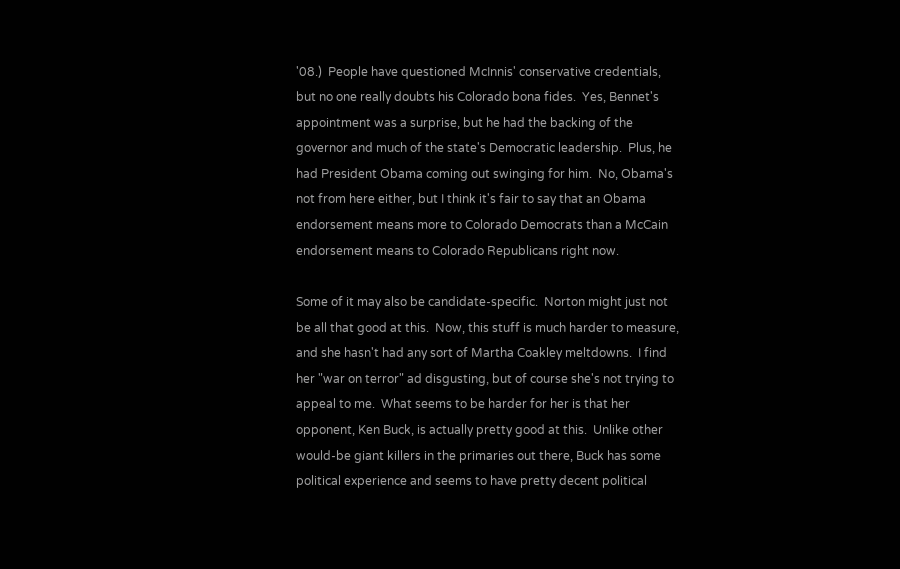'08.)  People have questioned McInnis' conservative credentials, but no one really doubts his Colorado bona fides.  Yes, Bennet's appointment was a surprise, but he had the backing of the governor and much of the state's Democratic leadership.  Plus, he had President Obama coming out swinging for him.  No, Obama's not from here either, but I think it's fair to say that an Obama endorsement means more to Colorado Democrats than a McCain endorsement means to Colorado Republicans right now.

Some of it may also be candidate-specific.  Norton might just not be all that good at this.  Now, this stuff is much harder to measure, and she hasn't had any sort of Martha Coakley meltdowns.  I find her "war on terror" ad disgusting, but of course she's not trying to appeal to me.  What seems to be harder for her is that her opponent, Ken Buck, is actually pretty good at this.  Unlike other would-be giant killers in the primaries out there, Buck has some political experience and seems to have pretty decent political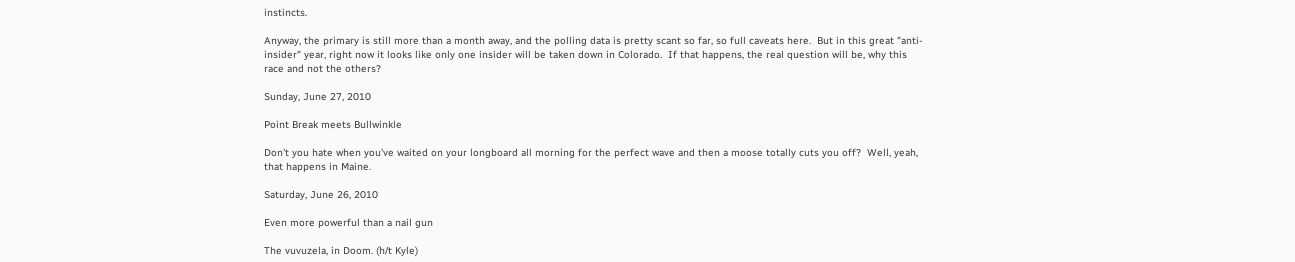instincts.

Anyway, the primary is still more than a month away, and the polling data is pretty scant so far, so full caveats here.  But in this great "anti-insider" year, right now it looks like only one insider will be taken down in Colorado.  If that happens, the real question will be, why this race and not the others?

Sunday, June 27, 2010

Point Break meets Bullwinkle

Don't you hate when you've waited on your longboard all morning for the perfect wave and then a moose totally cuts you off?  Well, yeah, that happens in Maine.

Saturday, June 26, 2010

Even more powerful than a nail gun

The vuvuzela, in Doom. (h/t Kyle)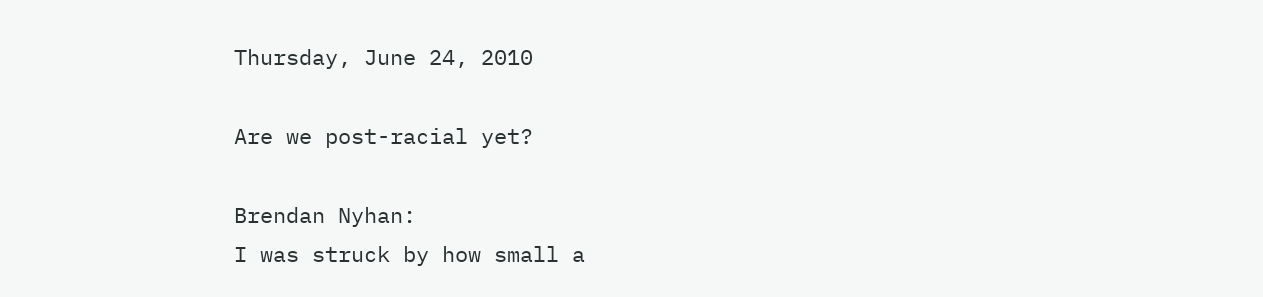Thursday, June 24, 2010

Are we post-racial yet?

Brendan Nyhan:
I was struck by how small a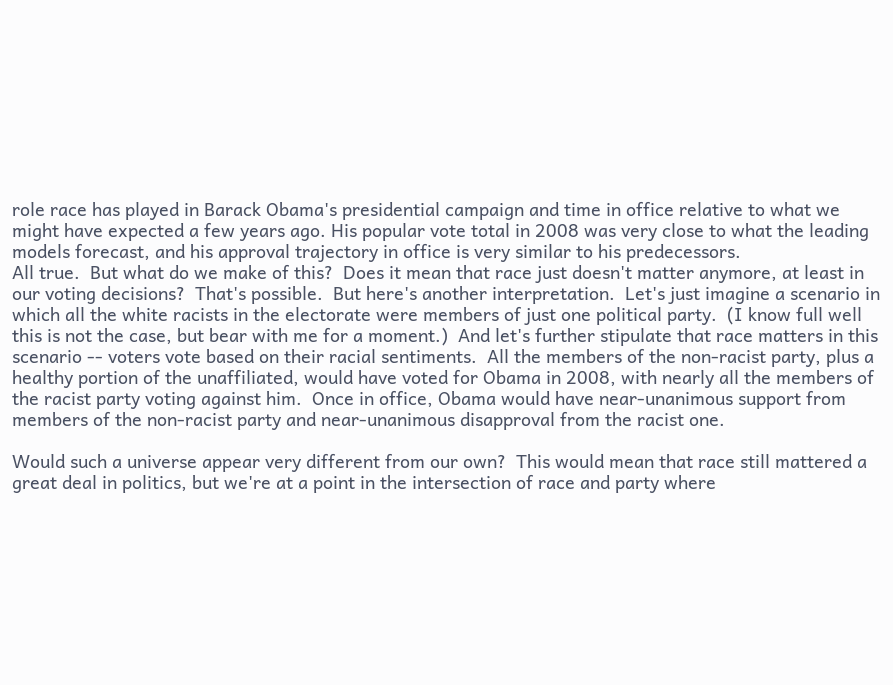role race has played in Barack Obama's presidential campaign and time in office relative to what we might have expected a few years ago. His popular vote total in 2008 was very close to what the leading models forecast, and his approval trajectory in office is very similar to his predecessors.
All true.  But what do we make of this?  Does it mean that race just doesn't matter anymore, at least in our voting decisions?  That's possible.  But here's another interpretation.  Let's just imagine a scenario in which all the white racists in the electorate were members of just one political party.  (I know full well this is not the case, but bear with me for a moment.)  And let's further stipulate that race matters in this scenario -- voters vote based on their racial sentiments.  All the members of the non-racist party, plus a healthy portion of the unaffiliated, would have voted for Obama in 2008, with nearly all the members of the racist party voting against him.  Once in office, Obama would have near-unanimous support from members of the non-racist party and near-unanimous disapproval from the racist one.

Would such a universe appear very different from our own?  This would mean that race still mattered a great deal in politics, but we're at a point in the intersection of race and party where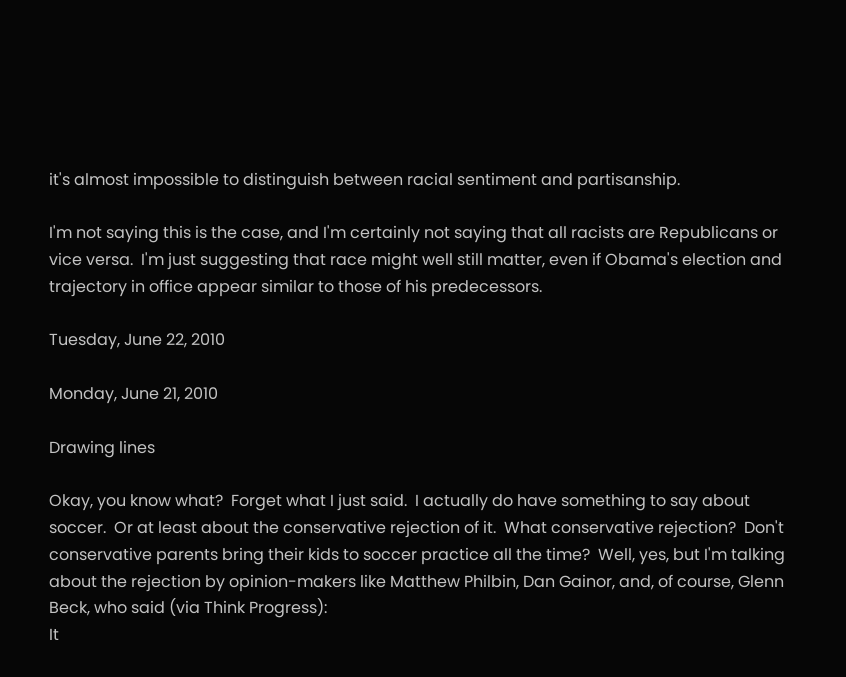it's almost impossible to distinguish between racial sentiment and partisanship.

I'm not saying this is the case, and I'm certainly not saying that all racists are Republicans or vice versa.  I'm just suggesting that race might well still matter, even if Obama's election and trajectory in office appear similar to those of his predecessors.

Tuesday, June 22, 2010

Monday, June 21, 2010

Drawing lines

Okay, you know what?  Forget what I just said.  I actually do have something to say about soccer.  Or at least about the conservative rejection of it.  What conservative rejection?  Don't conservative parents bring their kids to soccer practice all the time?  Well, yes, but I'm talking about the rejection by opinion-makers like Matthew Philbin, Dan Gainor, and, of course, Glenn Beck, who said (via Think Progress):
It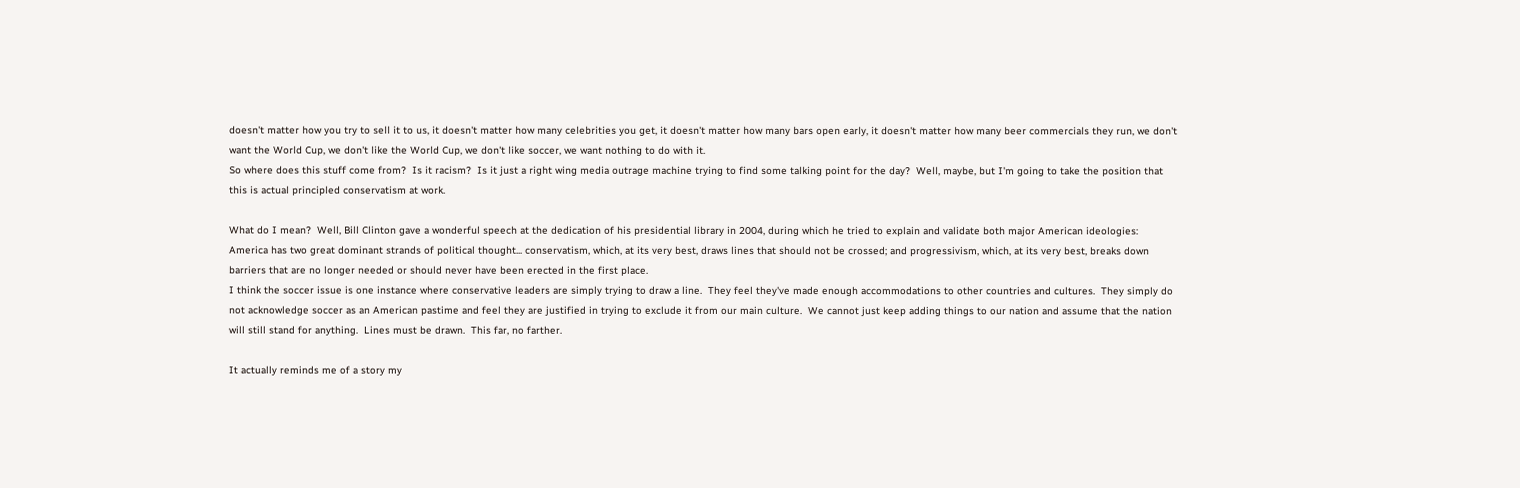doesn't matter how you try to sell it to us, it doesn't matter how many celebrities you get, it doesn't matter how many bars open early, it doesn't matter how many beer commercials they run, we don't want the World Cup, we don't like the World Cup, we don't like soccer, we want nothing to do with it.
So where does this stuff come from?  Is it racism?  Is it just a right wing media outrage machine trying to find some talking point for the day?  Well, maybe, but I'm going to take the position that this is actual principled conservatism at work.

What do I mean?  Well, Bill Clinton gave a wonderful speech at the dedication of his presidential library in 2004, during which he tried to explain and validate both major American ideologies:
America has two great dominant strands of political thought... conservatism, which, at its very best, draws lines that should not be crossed; and progressivism, which, at its very best, breaks down barriers that are no longer needed or should never have been erected in the first place.
I think the soccer issue is one instance where conservative leaders are simply trying to draw a line.  They feel they've made enough accommodations to other countries and cultures.  They simply do not acknowledge soccer as an American pastime and feel they are justified in trying to exclude it from our main culture.  We cannot just keep adding things to our nation and assume that the nation will still stand for anything.  Lines must be drawn.  This far, no farther.

It actually reminds me of a story my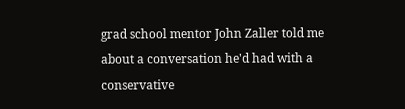grad school mentor John Zaller told me about a conversation he'd had with a conservative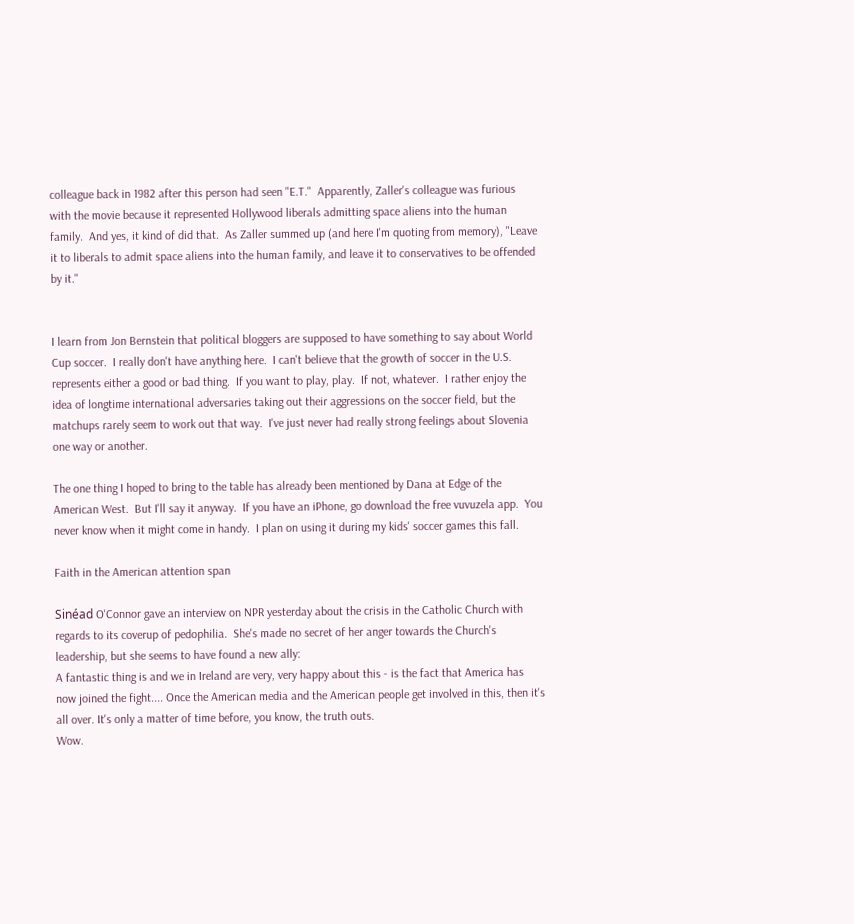colleague back in 1982 after this person had seen "E.T."  Apparently, Zaller's colleague was furious with the movie because it represented Hollywood liberals admitting space aliens into the human family.  And yes, it kind of did that.  As Zaller summed up (and here I'm quoting from memory), "Leave it to liberals to admit space aliens into the human family, and leave it to conservatives to be offended by it."


I learn from Jon Bernstein that political bloggers are supposed to have something to say about World Cup soccer.  I really don't have anything here.  I can't believe that the growth of soccer in the U.S. represents either a good or bad thing.  If you want to play, play.  If not, whatever.  I rather enjoy the idea of longtime international adversaries taking out their aggressions on the soccer field, but the matchups rarely seem to work out that way.  I've just never had really strong feelings about Slovenia one way or another.

The one thing I hoped to bring to the table has already been mentioned by Dana at Edge of the American West.  But I'll say it anyway.  If you have an iPhone, go download the free vuvuzela app.  You never know when it might come in handy.  I plan on using it during my kids' soccer games this fall.

Faith in the American attention span

Sinéad O'Connor gave an interview on NPR yesterday about the crisis in the Catholic Church with regards to its coverup of pedophilia.  She's made no secret of her anger towards the Church's leadership, but she seems to have found a new ally:
A fantastic thing is and we in Ireland are very, very happy about this - is the fact that America has now joined the fight.... Once the American media and the American people get involved in this, then it's all over. It's only a matter of time before, you know, the truth outs.
Wow.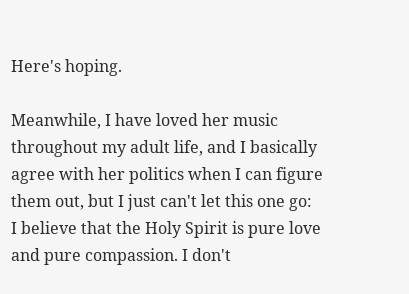Here's hoping.

Meanwhile, I have loved her music throughout my adult life, and I basically agree with her politics when I can figure them out, but I just can't let this one go:
I believe that the Holy Spirit is pure love and pure compassion. I don't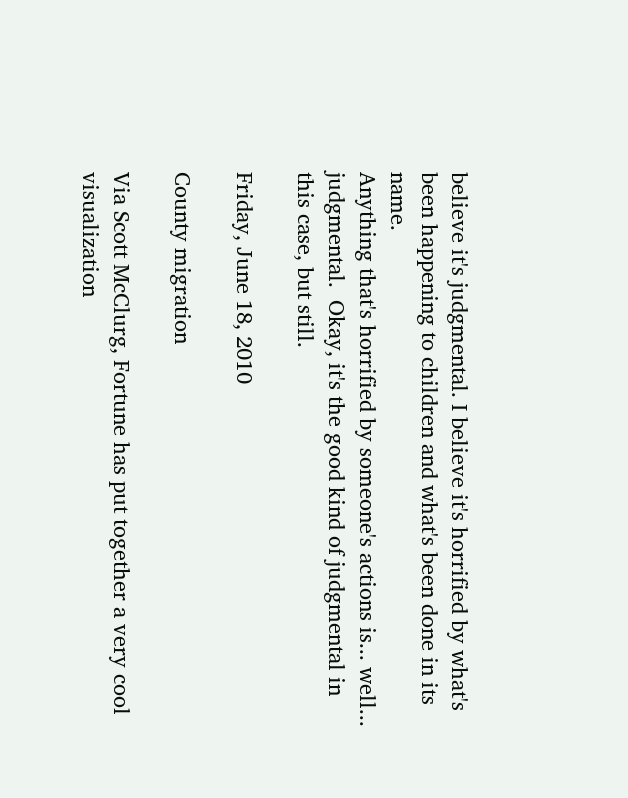believe it's judgmental. I believe it's horrified by what's been happening to children and what's been done in its name.
Anything that's horrified by someone's actions is... well... judgmental.  Okay, it's the good kind of judgmental in this case, but still.

Friday, June 18, 2010

County migration

Via Scott McClurg, Fortune has put together a very cool visualization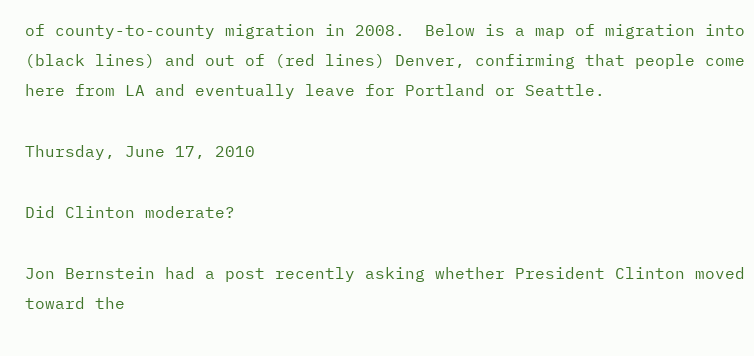of county-to-county migration in 2008.  Below is a map of migration into (black lines) and out of (red lines) Denver, confirming that people come here from LA and eventually leave for Portland or Seattle.

Thursday, June 17, 2010

Did Clinton moderate?

Jon Bernstein had a post recently asking whether President Clinton moved toward the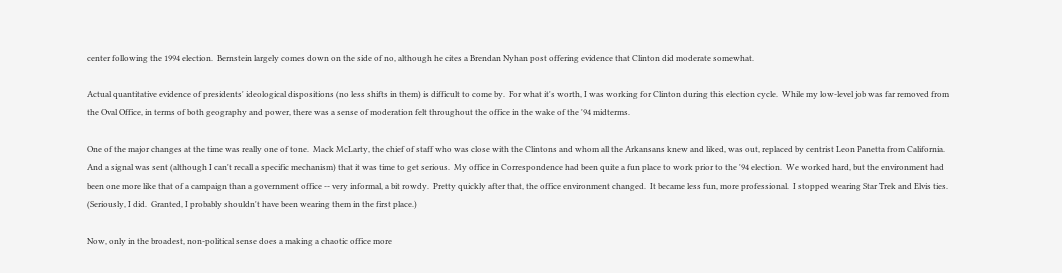center following the 1994 election.  Bernstein largely comes down on the side of no, although he cites a Brendan Nyhan post offering evidence that Clinton did moderate somewhat.

Actual quantitative evidence of presidents' ideological dispositions (no less shifts in them) is difficult to come by.  For what it's worth, I was working for Clinton during this election cycle.  While my low-level job was far removed from the Oval Office, in terms of both geography and power, there was a sense of moderation felt throughout the office in the wake of the '94 midterms.

One of the major changes at the time was really one of tone.  Mack McLarty, the chief of staff who was close with the Clintons and whom all the Arkansans knew and liked, was out, replaced by centrist Leon Panetta from California.  And a signal was sent (although I can't recall a specific mechanism) that it was time to get serious.  My office in Correspondence had been quite a fun place to work prior to the '94 election.  We worked hard, but the environment had been one more like that of a campaign than a government office -- very informal, a bit rowdy.  Pretty quickly after that, the office environment changed.  It became less fun, more professional.  I stopped wearing Star Trek and Elvis ties.  (Seriously, I did.  Granted, I probably shouldn't have been wearing them in the first place.)

Now, only in the broadest, non-political sense does a making a chaotic office more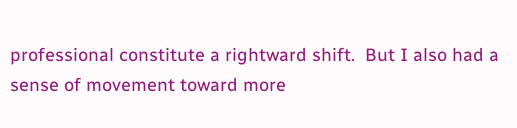professional constitute a rightward shift.  But I also had a sense of movement toward more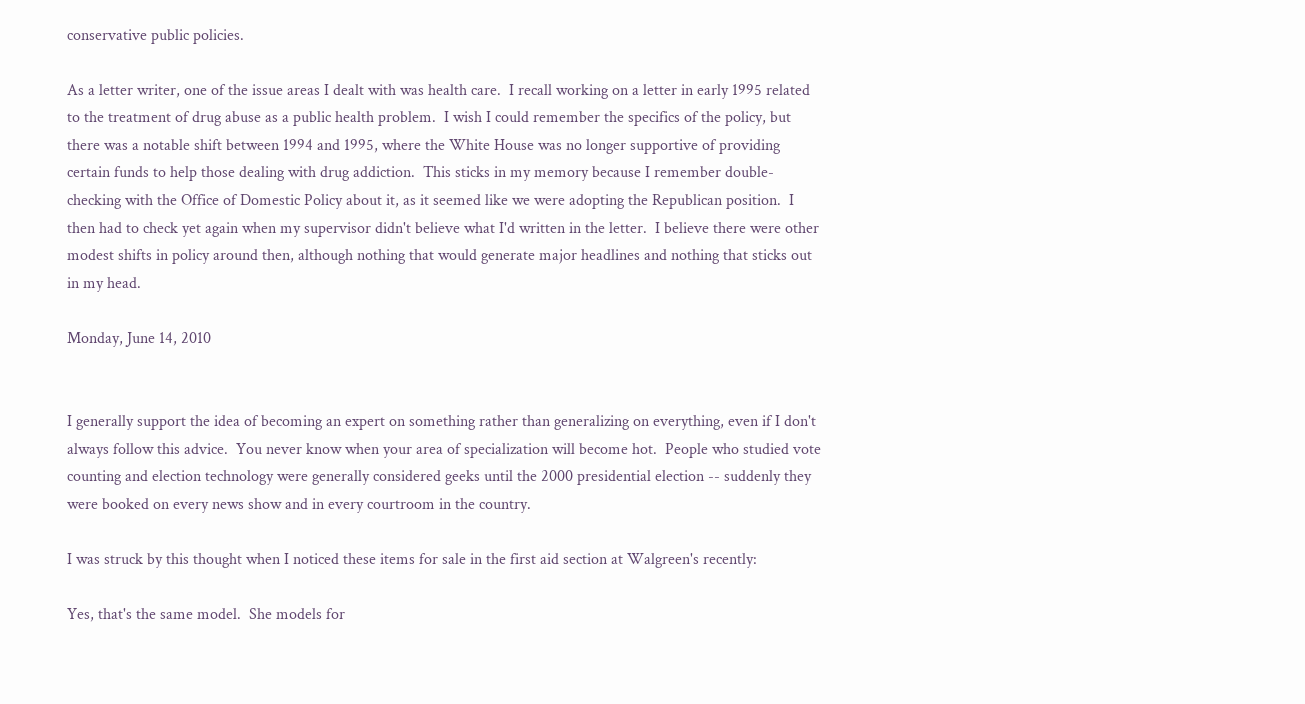conservative public policies.

As a letter writer, one of the issue areas I dealt with was health care.  I recall working on a letter in early 1995 related to the treatment of drug abuse as a public health problem.  I wish I could remember the specifics of the policy, but there was a notable shift between 1994 and 1995, where the White House was no longer supportive of providing certain funds to help those dealing with drug addiction.  This sticks in my memory because I remember double-checking with the Office of Domestic Policy about it, as it seemed like we were adopting the Republican position.  I then had to check yet again when my supervisor didn't believe what I'd written in the letter.  I believe there were other modest shifts in policy around then, although nothing that would generate major headlines and nothing that sticks out in my head.

Monday, June 14, 2010


I generally support the idea of becoming an expert on something rather than generalizing on everything, even if I don't always follow this advice.  You never know when your area of specialization will become hot.  People who studied vote counting and election technology were generally considered geeks until the 2000 presidential election -- suddenly they were booked on every news show and in every courtroom in the country.

I was struck by this thought when I noticed these items for sale in the first aid section at Walgreen's recently:

Yes, that's the same model.  She models for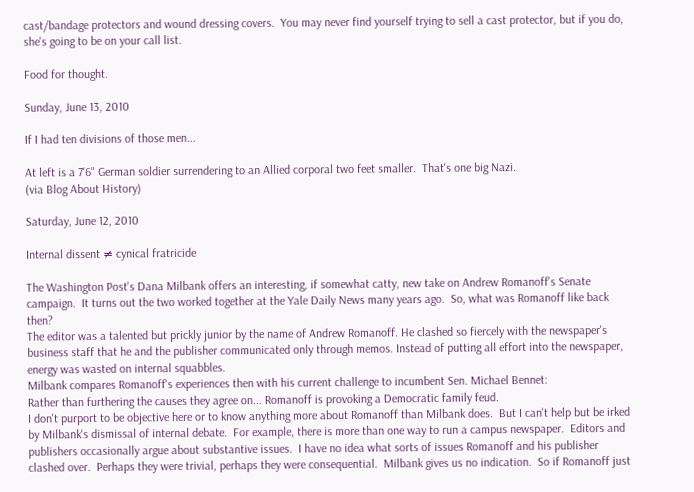cast/bandage protectors and wound dressing covers.  You may never find yourself trying to sell a cast protector, but if you do, she's going to be on your call list.

Food for thought.

Sunday, June 13, 2010

If I had ten divisions of those men...

At left is a 7'6" German soldier surrendering to an Allied corporal two feet smaller.  That's one big Nazi.
(via Blog About History)

Saturday, June 12, 2010

Internal dissent ≠ cynical fratricide

The Washington Post's Dana Milbank offers an interesting, if somewhat catty, new take on Andrew Romanoff's Senate campaign.  It turns out the two worked together at the Yale Daily News many years ago.  So, what was Romanoff like back then?
The editor was a talented but prickly junior by the name of Andrew Romanoff. He clashed so fiercely with the newspaper's business staff that he and the publisher communicated only through memos. Instead of putting all effort into the newspaper, energy was wasted on internal squabbles.
Milbank compares Romanoff's experiences then with his current challenge to incumbent Sen. Michael Bennet:
Rather than furthering the causes they agree on... Romanoff is provoking a Democratic family feud.
I don't purport to be objective here or to know anything more about Romanoff than Milbank does.  But I can't help but be irked by Milbank's dismissal of internal debate.  For example, there is more than one way to run a campus newspaper.  Editors and publishers occasionally argue about substantive issues.  I have no idea what sorts of issues Romanoff and his publisher clashed over.  Perhaps they were trivial, perhaps they were consequential.  Milbank gives us no indication.  So if Romanoff just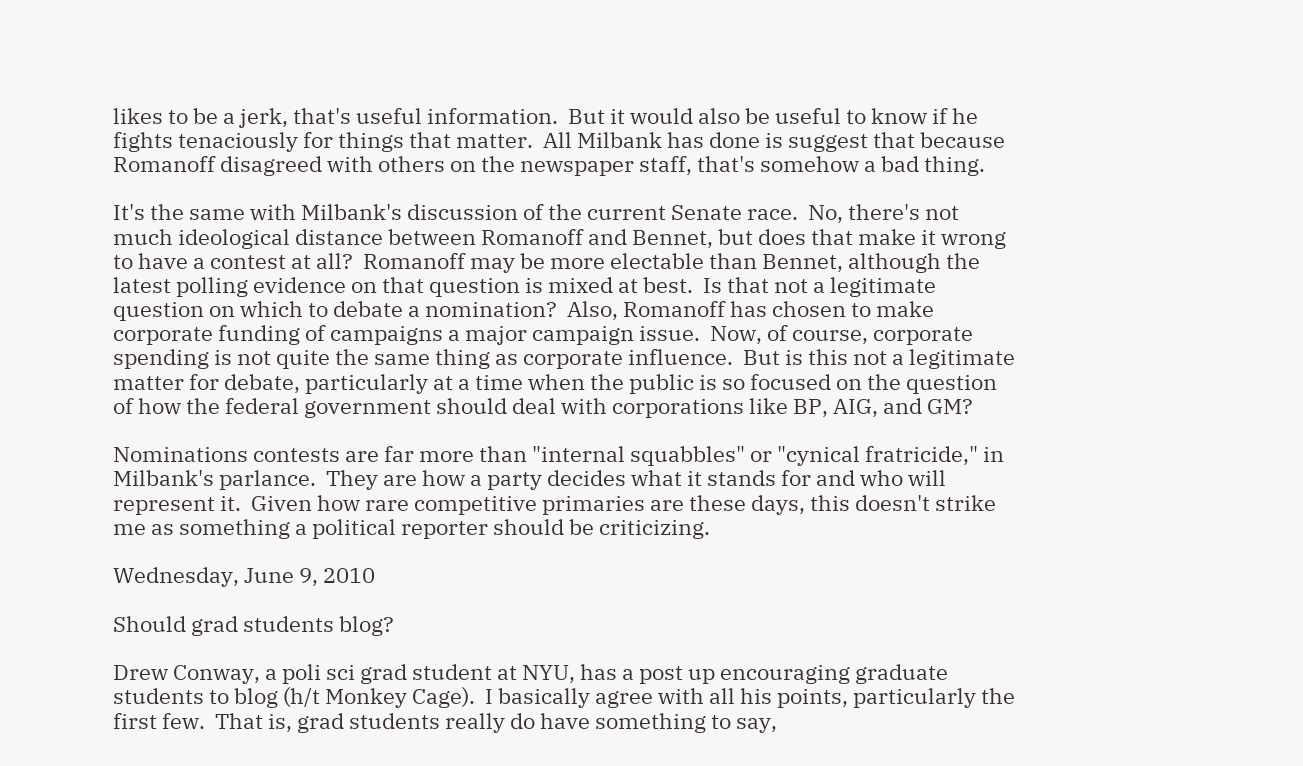likes to be a jerk, that's useful information.  But it would also be useful to know if he fights tenaciously for things that matter.  All Milbank has done is suggest that because Romanoff disagreed with others on the newspaper staff, that's somehow a bad thing.

It's the same with Milbank's discussion of the current Senate race.  No, there's not much ideological distance between Romanoff and Bennet, but does that make it wrong to have a contest at all?  Romanoff may be more electable than Bennet, although the latest polling evidence on that question is mixed at best.  Is that not a legitimate question on which to debate a nomination?  Also, Romanoff has chosen to make corporate funding of campaigns a major campaign issue.  Now, of course, corporate spending is not quite the same thing as corporate influence.  But is this not a legitimate matter for debate, particularly at a time when the public is so focused on the question of how the federal government should deal with corporations like BP, AIG, and GM?

Nominations contests are far more than "internal squabbles" or "cynical fratricide," in Milbank's parlance.  They are how a party decides what it stands for and who will represent it.  Given how rare competitive primaries are these days, this doesn't strike me as something a political reporter should be criticizing.

Wednesday, June 9, 2010

Should grad students blog?

Drew Conway, a poli sci grad student at NYU, has a post up encouraging graduate students to blog (h/t Monkey Cage).  I basically agree with all his points, particularly the first few.  That is, grad students really do have something to say,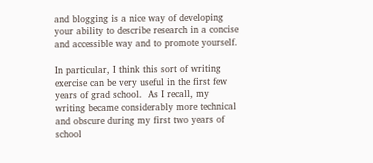and blogging is a nice way of developing your ability to describe research in a concise and accessible way and to promote yourself.

In particular, I think this sort of writing exercise can be very useful in the first few years of grad school.  As I recall, my writing became considerably more technical and obscure during my first two years of school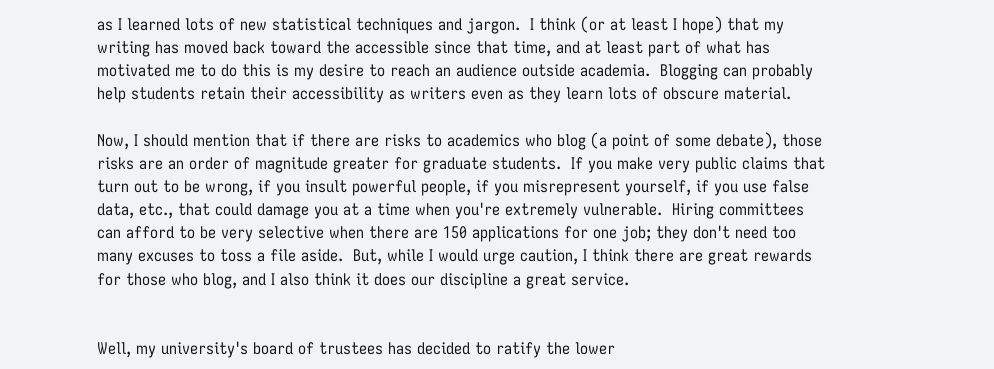as I learned lots of new statistical techniques and jargon.  I think (or at least I hope) that my writing has moved back toward the accessible since that time, and at least part of what has motivated me to do this is my desire to reach an audience outside academia.  Blogging can probably help students retain their accessibility as writers even as they learn lots of obscure material.

Now, I should mention that if there are risks to academics who blog (a point of some debate), those risks are an order of magnitude greater for graduate students.  If you make very public claims that turn out to be wrong, if you insult powerful people, if you misrepresent yourself, if you use false data, etc., that could damage you at a time when you're extremely vulnerable.  Hiring committees can afford to be very selective when there are 150 applications for one job; they don't need too many excuses to toss a file aside.  But, while I would urge caution, I think there are great rewards for those who blog, and I also think it does our discipline a great service.


Well, my university's board of trustees has decided to ratify the lower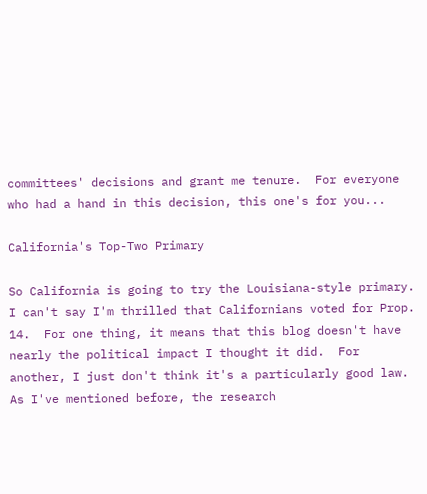committees' decisions and grant me tenure.  For everyone who had a hand in this decision, this one's for you...

California's Top-Two Primary

So California is going to try the Louisiana-style primary.  I can't say I'm thrilled that Californians voted for Prop. 14.  For one thing, it means that this blog doesn't have nearly the political impact I thought it did.  For another, I just don't think it's a particularly good law.  As I've mentioned before, the research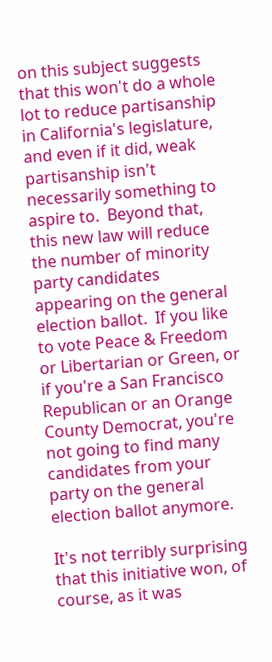on this subject suggests that this won't do a whole lot to reduce partisanship in California's legislature, and even if it did, weak partisanship isn't necessarily something to aspire to.  Beyond that, this new law will reduce the number of minority party candidates appearing on the general election ballot.  If you like to vote Peace & Freedom or Libertarian or Green, or if you're a San Francisco Republican or an Orange County Democrat, you're not going to find many candidates from your party on the general election ballot anymore.

It's not terribly surprising that this initiative won, of course, as it was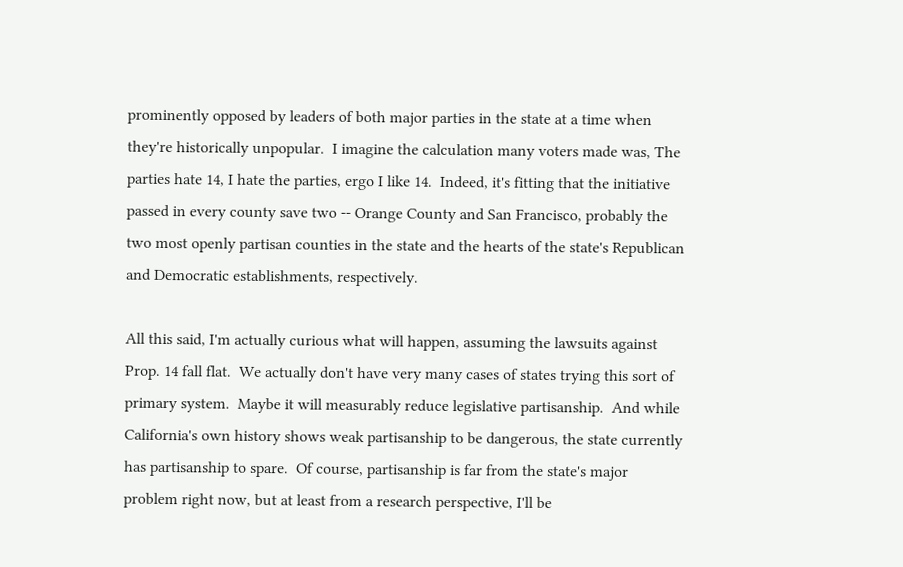prominently opposed by leaders of both major parties in the state at a time when they're historically unpopular.  I imagine the calculation many voters made was, The parties hate 14, I hate the parties, ergo I like 14.  Indeed, it's fitting that the initiative passed in every county save two -- Orange County and San Francisco, probably the two most openly partisan counties in the state and the hearts of the state's Republican and Democratic establishments, respectively.

All this said, I'm actually curious what will happen, assuming the lawsuits against Prop. 14 fall flat.  We actually don't have very many cases of states trying this sort of primary system.  Maybe it will measurably reduce legislative partisanship.  And while California's own history shows weak partisanship to be dangerous, the state currently has partisanship to spare.  Of course, partisanship is far from the state's major problem right now, but at least from a research perspective, I'll be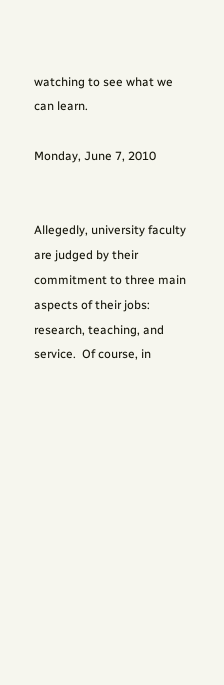watching to see what we can learn.

Monday, June 7, 2010


Allegedly, university faculty are judged by their commitment to three main aspects of their jobs: research, teaching, and service.  Of course, in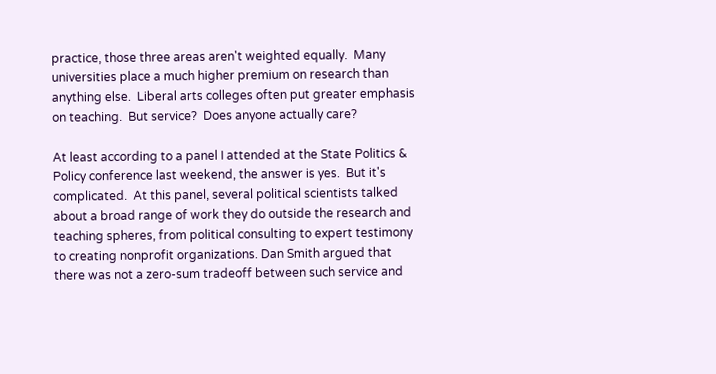practice, those three areas aren't weighted equally.  Many universities place a much higher premium on research than anything else.  Liberal arts colleges often put greater emphasis on teaching.  But service?  Does anyone actually care?

At least according to a panel I attended at the State Politics & Policy conference last weekend, the answer is yes.  But it's complicated.  At this panel, several political scientists talked about a broad range of work they do outside the research and teaching spheres, from political consulting to expert testimony to creating nonprofit organizations. Dan Smith argued that there was not a zero-sum tradeoff between such service and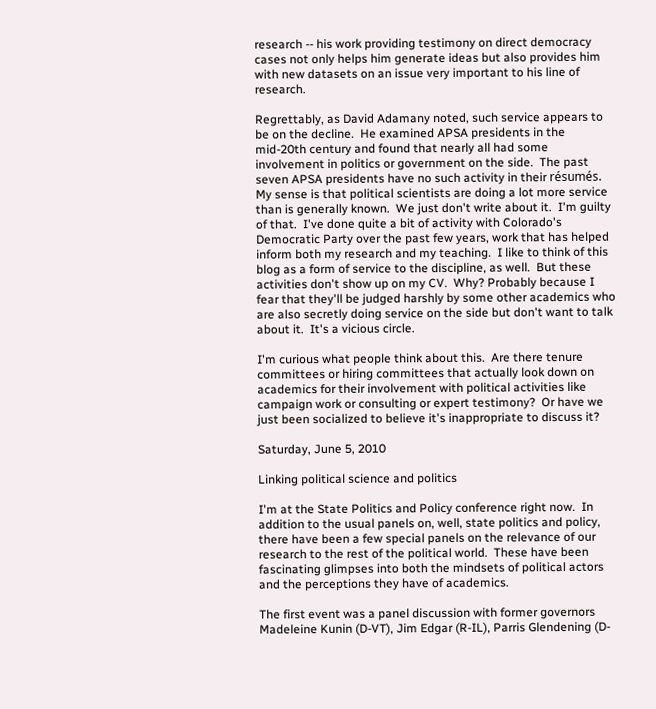research -- his work providing testimony on direct democracy cases not only helps him generate ideas but also provides him with new datasets on an issue very important to his line of research.

Regrettably, as David Adamany noted, such service appears to be on the decline.  He examined APSA presidents in the mid-20th century and found that nearly all had some involvement in politics or government on the side.  The past seven APSA presidents have no such activity in their résumés.  My sense is that political scientists are doing a lot more service than is generally known.  We just don't write about it.  I'm guilty of that.  I've done quite a bit of activity with Colorado's Democratic Party over the past few years, work that has helped inform both my research and my teaching.  I like to think of this blog as a form of service to the discipline, as well.  But these activities don't show up on my CV.  Why? Probably because I fear that they'll be judged harshly by some other academics who are also secretly doing service on the side but don't want to talk about it.  It's a vicious circle.

I'm curious what people think about this.  Are there tenure committees or hiring committees that actually look down on academics for their involvement with political activities like campaign work or consulting or expert testimony?  Or have we just been socialized to believe it's inappropriate to discuss it?

Saturday, June 5, 2010

Linking political science and politics

I'm at the State Politics and Policy conference right now.  In addition to the usual panels on, well, state politics and policy, there have been a few special panels on the relevance of our research to the rest of the political world.  These have been fascinating glimpses into both the mindsets of political actors and the perceptions they have of academics.

The first event was a panel discussion with former governors Madeleine Kunin (D-VT), Jim Edgar (R-IL), Parris Glendening (D-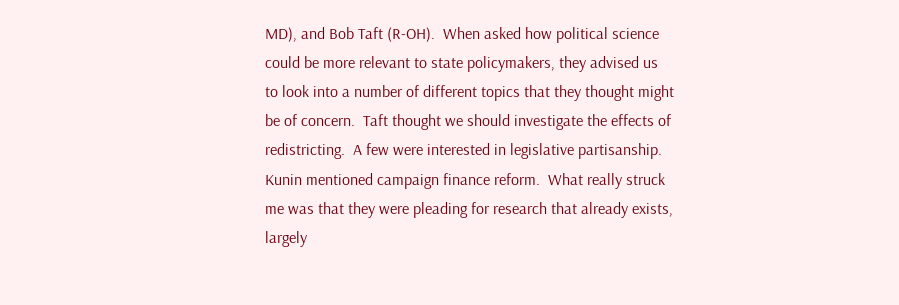MD), and Bob Taft (R-OH).  When asked how political science could be more relevant to state policymakers, they advised us to look into a number of different topics that they thought might be of concern.  Taft thought we should investigate the effects of redistricting.  A few were interested in legislative partisanship.  Kunin mentioned campaign finance reform.  What really struck me was that they were pleading for research that already exists, largely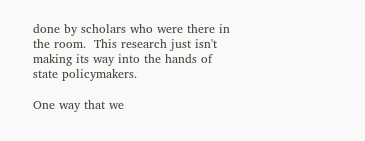done by scholars who were there in the room.  This research just isn't making its way into the hands of state policymakers.

One way that we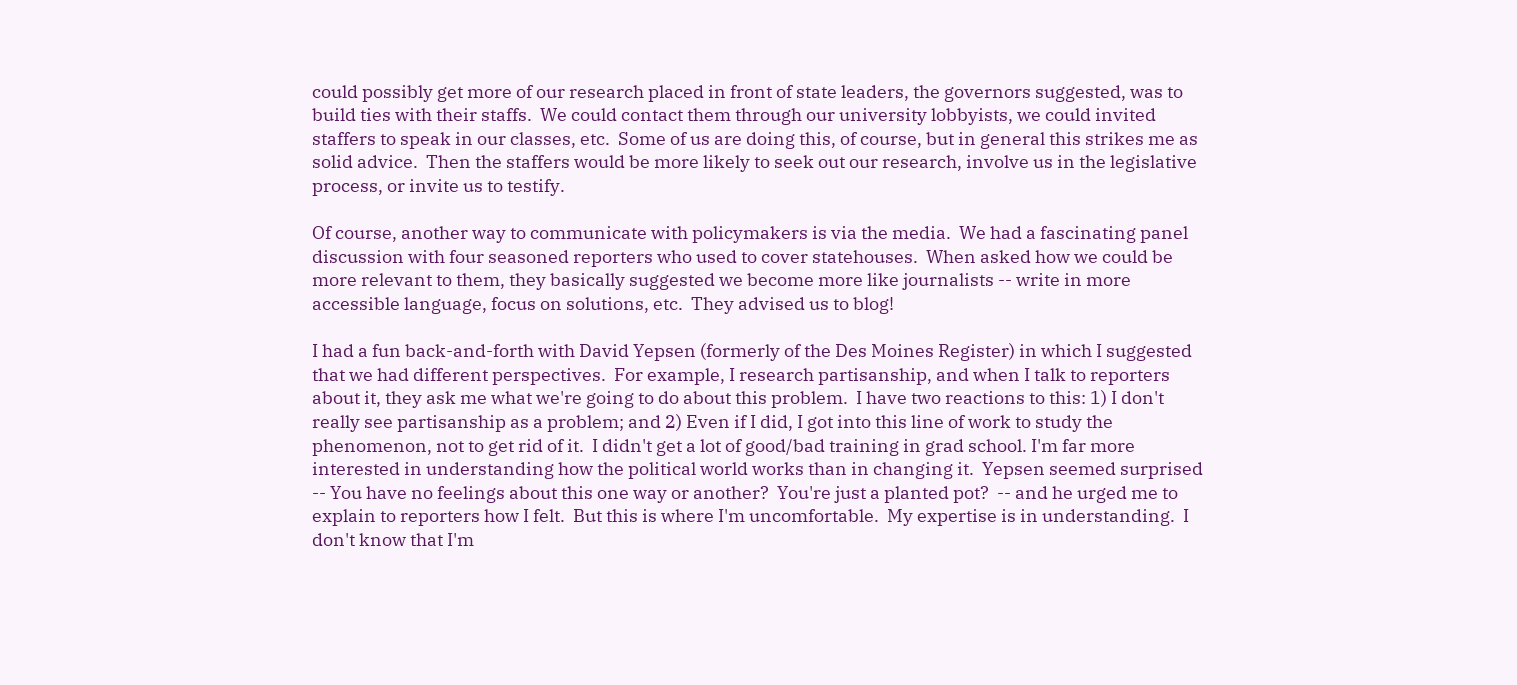could possibly get more of our research placed in front of state leaders, the governors suggested, was to build ties with their staffs.  We could contact them through our university lobbyists, we could invited staffers to speak in our classes, etc.  Some of us are doing this, of course, but in general this strikes me as solid advice.  Then the staffers would be more likely to seek out our research, involve us in the legislative process, or invite us to testify.

Of course, another way to communicate with policymakers is via the media.  We had a fascinating panel discussion with four seasoned reporters who used to cover statehouses.  When asked how we could be more relevant to them, they basically suggested we become more like journalists -- write in more accessible language, focus on solutions, etc.  They advised us to blog!

I had a fun back-and-forth with David Yepsen (formerly of the Des Moines Register) in which I suggested that we had different perspectives.  For example, I research partisanship, and when I talk to reporters about it, they ask me what we're going to do about this problem.  I have two reactions to this: 1) I don't really see partisanship as a problem; and 2) Even if I did, I got into this line of work to study the phenomenon, not to get rid of it.  I didn't get a lot of good/bad training in grad school. I'm far more interested in understanding how the political world works than in changing it.  Yepsen seemed surprised -- You have no feelings about this one way or another?  You're just a planted pot?  -- and he urged me to explain to reporters how I felt.  But this is where I'm uncomfortable.  My expertise is in understanding.  I don't know that I'm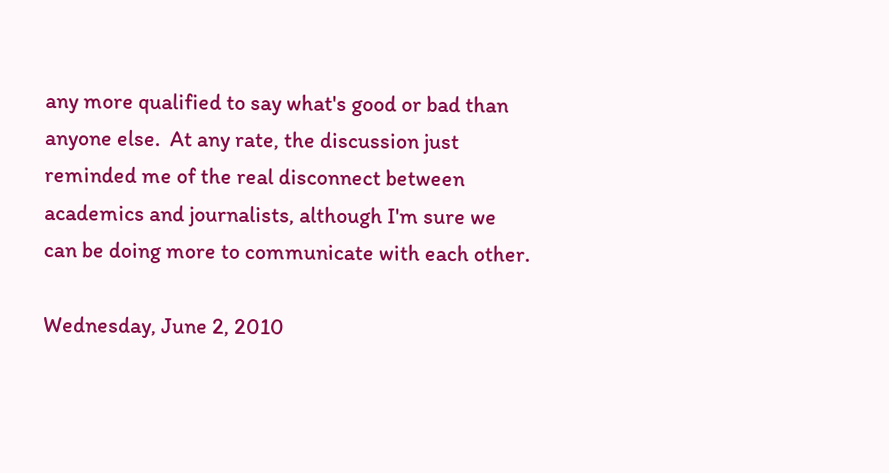any more qualified to say what's good or bad than anyone else.  At any rate, the discussion just reminded me of the real disconnect between academics and journalists, although I'm sure we can be doing more to communicate with each other.

Wednesday, June 2, 2010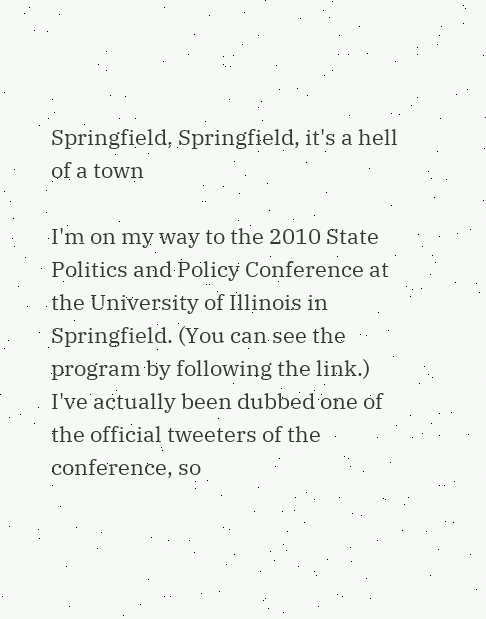Springfield, Springfield, it's a hell of a town

I'm on my way to the 2010 State Politics and Policy Conference at the University of Illinois in Springfield. (You can see the program by following the link.)  I've actually been dubbed one of the official tweeters of the conference, so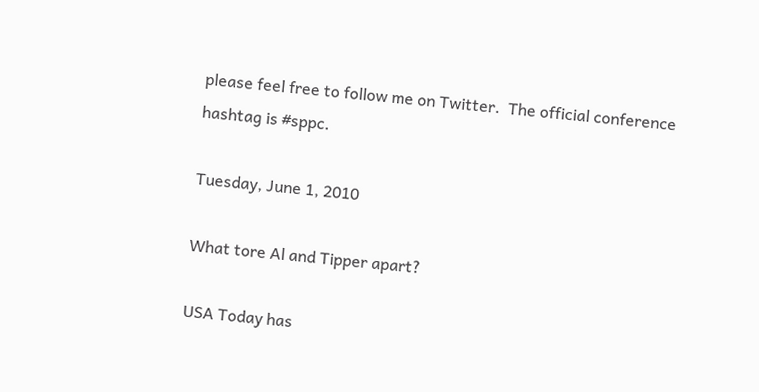please feel free to follow me on Twitter.  The official conference hashtag is #sppc.

Tuesday, June 1, 2010

What tore Al and Tipper apart?

USA Today has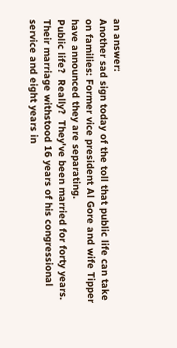an answer:
Another sad sign today of the toll that public life can take on families: Former vice president Al Gore and wife Tipper have announced they are separating.
Public life?  Really?  They've been married for forty years.  Their marriage withstood 16 years of his congressional service and eight years in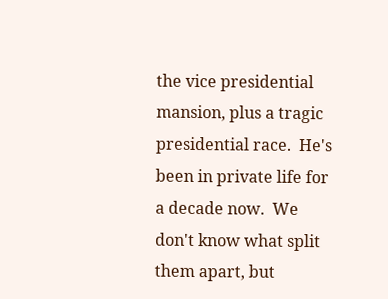the vice presidential mansion, plus a tragic presidential race.  He's been in private life for a decade now.  We don't know what split them apart, but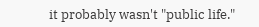it probably wasn't "public life."